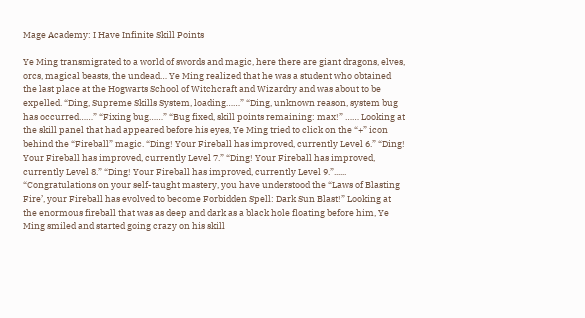Mage Academy: I Have Infinite Skill Points

Ye Ming transmigrated to a world of swords and magic, here there are giant dragons, elves, orcs, magical beasts, the undead… Ye Ming realized that he was a student who obtained the last place at the Hogwarts School of Witchcraft and Wizardry and was about to be expelled. “Ding, Supreme Skills System, loading……” “Ding, unknown reason, system bug has occurred……” “Fixing bug……” “Bug fixed, skill points remaining: max!” …… Looking at the skill panel that had appeared before his eyes, Ye Ming tried to click on the “+” icon behind the “Fireball” magic. “Ding! Your Fireball has improved, currently Level 6.” “Ding! Your Fireball has improved, currently Level 7.” “Ding! Your Fireball has improved, currently Level 8.” “Ding! Your Fireball has improved, currently Level 9.”...... “Congratulations on your self-taught mastery, you have understood the “Laws of Blasting Fire’, your Fireball has evolved to become Forbidden Spell: Dark Sun Blast!” Looking at the enormous fireball that was as deep and dark as a black hole floating before him, Ye Ming smiled and started going crazy on his skill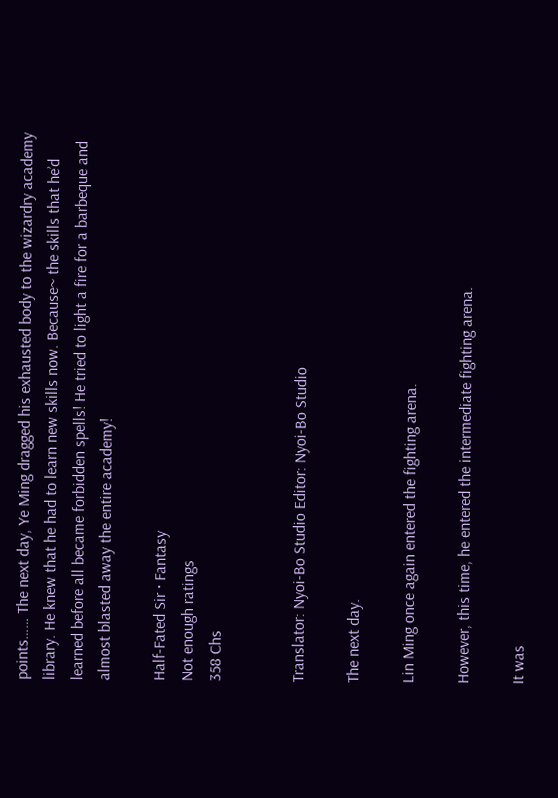points…… The next day, Ye Ming dragged his exhausted body to the wizardry academy library. He knew that he had to learn new skills now. Because~ the skills that he’d learned before all became forbidden spells! He tried to light a fire for a barbeque and almost blasted away the entire academy!

Half-Fated Sir · Fantasy
Not enough ratings
358 Chs


Translator: Nyoi-Bo Studio Editor: Nyoi-Bo Studio

The next day.

Lin Ming once again entered the fighting arena.

However, this time, he entered the intermediate fighting arena.

It was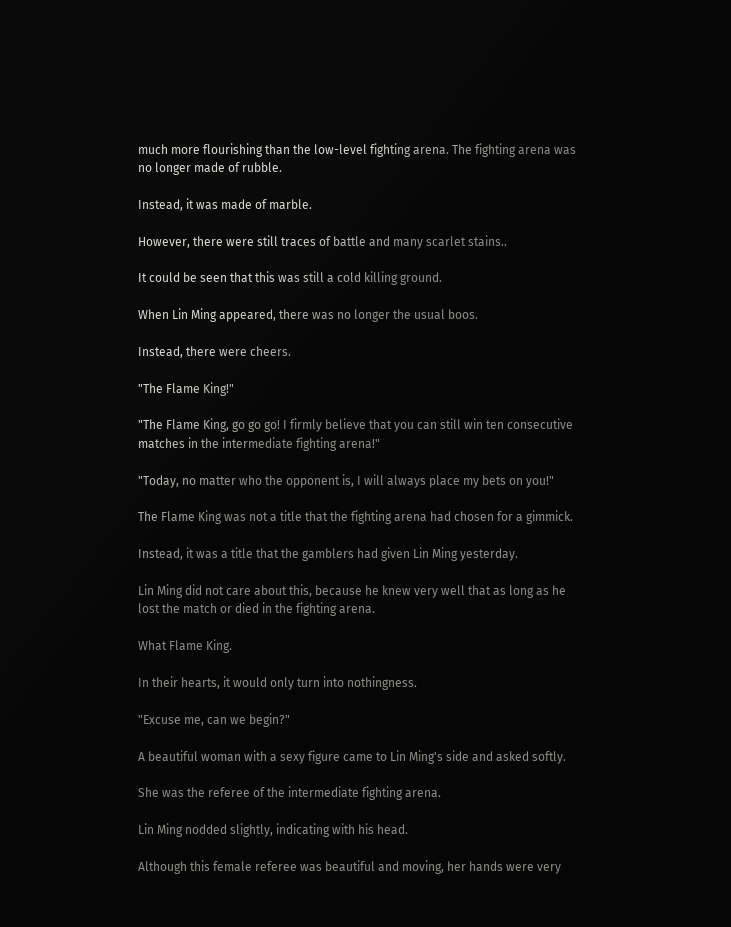much more flourishing than the low-level fighting arena. The fighting arena was no longer made of rubble.

Instead, it was made of marble.

However, there were still traces of battle and many scarlet stains..

It could be seen that this was still a cold killing ground.

When Lin Ming appeared, there was no longer the usual boos.

Instead, there were cheers.

"The Flame King!"

"The Flame King, go go go! I firmly believe that you can still win ten consecutive matches in the intermediate fighting arena!"

"Today, no matter who the opponent is, I will always place my bets on you!"

The Flame King was not a title that the fighting arena had chosen for a gimmick.

Instead, it was a title that the gamblers had given Lin Ming yesterday.

Lin Ming did not care about this, because he knew very well that as long as he lost the match or died in the fighting arena.

What Flame King.

In their hearts, it would only turn into nothingness.

"Excuse me, can we begin?"

A beautiful woman with a sexy figure came to Lin Ming's side and asked softly.

She was the referee of the intermediate fighting arena.

Lin Ming nodded slightly, indicating with his head.

Although this female referee was beautiful and moving, her hands were very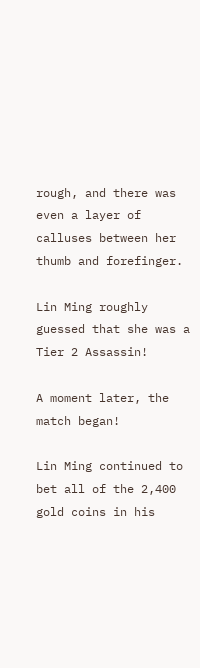rough, and there was even a layer of calluses between her thumb and forefinger.

Lin Ming roughly guessed that she was a Tier 2 Assassin!

A moment later, the match began!

Lin Ming continued to bet all of the 2,400 gold coins in his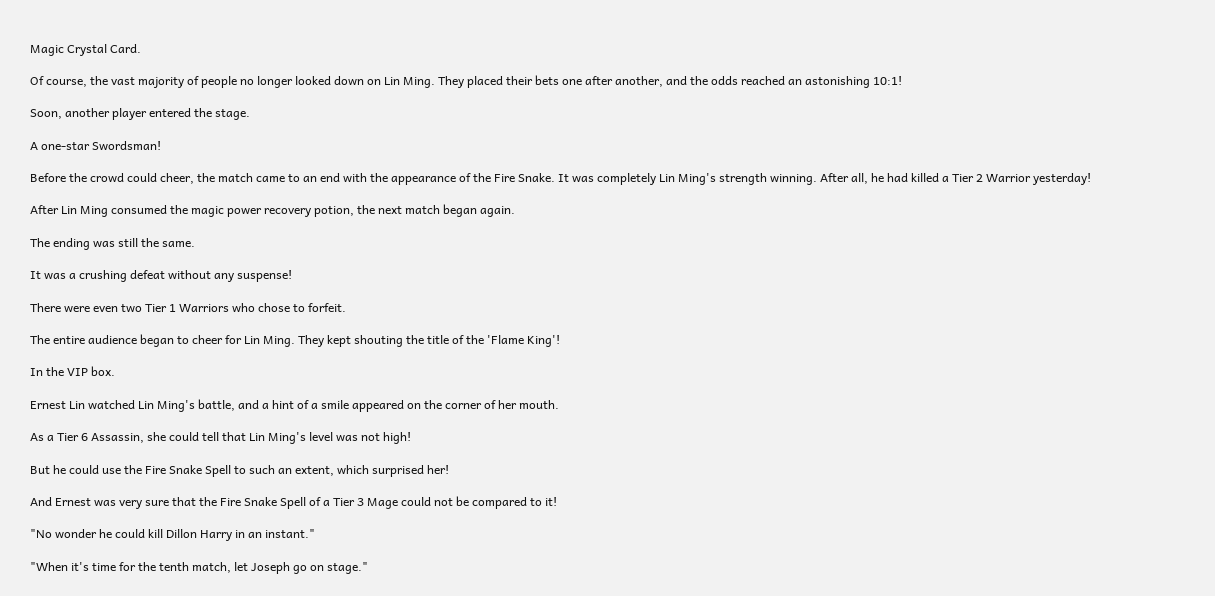Magic Crystal Card.

Of course, the vast majority of people no longer looked down on Lin Ming. They placed their bets one after another, and the odds reached an astonishing 10:1!

Soon, another player entered the stage.

A one-star Swordsman!

Before the crowd could cheer, the match came to an end with the appearance of the Fire Snake. It was completely Lin Ming's strength winning. After all, he had killed a Tier 2 Warrior yesterday!

After Lin Ming consumed the magic power recovery potion, the next match began again.

The ending was still the same.

It was a crushing defeat without any suspense!

There were even two Tier 1 Warriors who chose to forfeit.

The entire audience began to cheer for Lin Ming. They kept shouting the title of the 'Flame King'!

In the VIP box.

Ernest Lin watched Lin Ming's battle, and a hint of a smile appeared on the corner of her mouth.

As a Tier 6 Assassin, she could tell that Lin Ming's level was not high!

But he could use the Fire Snake Spell to such an extent, which surprised her!

And Ernest was very sure that the Fire Snake Spell of a Tier 3 Mage could not be compared to it!

"No wonder he could kill Dillon Harry in an instant."

"When it's time for the tenth match, let Joseph go on stage."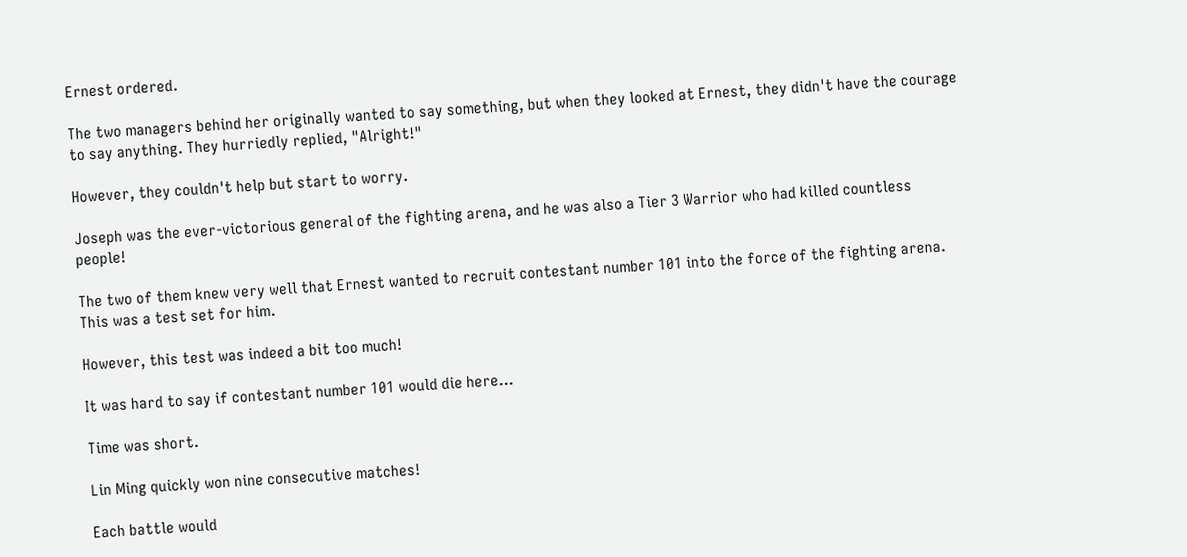Ernest ordered.

The two managers behind her originally wanted to say something, but when they looked at Ernest, they didn't have the courage to say anything. They hurriedly replied, "Alright!"

However, they couldn't help but start to worry.

Joseph was the ever-victorious general of the fighting arena, and he was also a Tier 3 Warrior who had killed countless people!

The two of them knew very well that Ernest wanted to recruit contestant number 101 into the force of the fighting arena. This was a test set for him.

However, this test was indeed a bit too much!

It was hard to say if contestant number 101 would die here...

Time was short.

Lin Ming quickly won nine consecutive matches!

Each battle would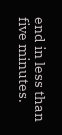end in less than five minutes.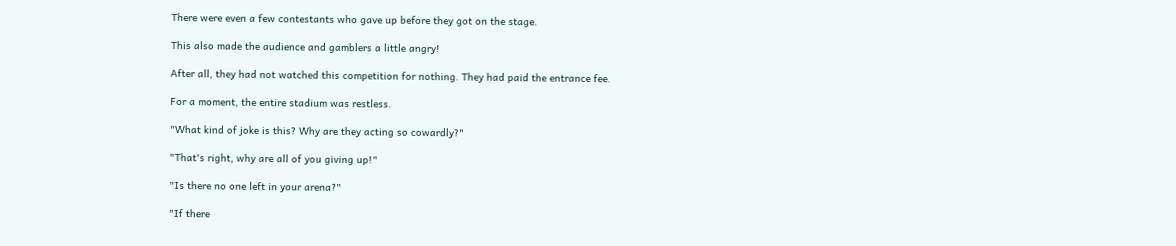There were even a few contestants who gave up before they got on the stage.

This also made the audience and gamblers a little angry!

After all, they had not watched this competition for nothing. They had paid the entrance fee.

For a moment, the entire stadium was restless.

"What kind of joke is this? Why are they acting so cowardly?"

"That's right, why are all of you giving up!"

"Is there no one left in your arena?"

"If there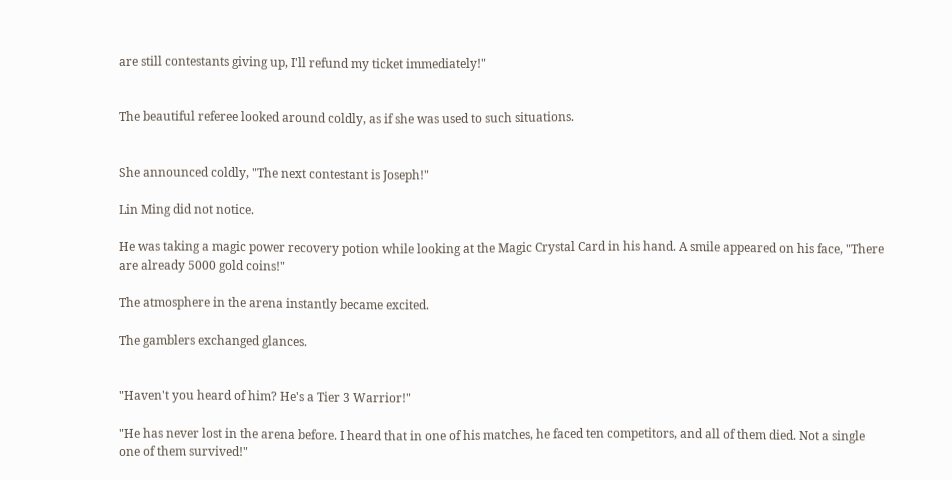are still contestants giving up, I'll refund my ticket immediately!"


The beautiful referee looked around coldly, as if she was used to such situations.


She announced coldly, "The next contestant is Joseph!"

Lin Ming did not notice.

He was taking a magic power recovery potion while looking at the Magic Crystal Card in his hand. A smile appeared on his face, "There are already 5000 gold coins!"

The atmosphere in the arena instantly became excited.

The gamblers exchanged glances.


"Haven't you heard of him? He's a Tier 3 Warrior!"

"He has never lost in the arena before. I heard that in one of his matches, he faced ten competitors, and all of them died. Not a single one of them survived!"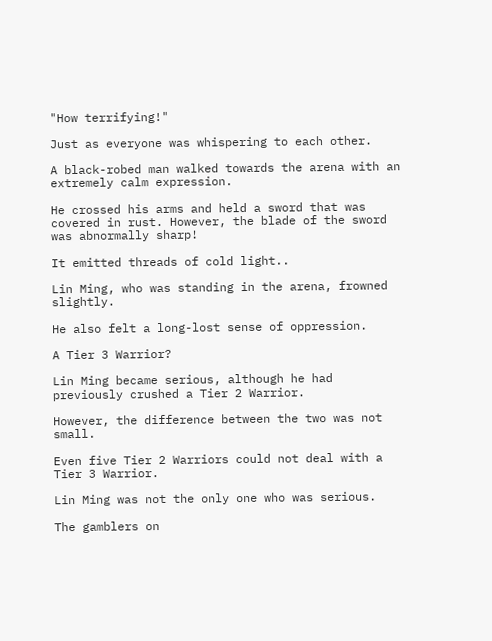"How terrifying!"

Just as everyone was whispering to each other.

A black-robed man walked towards the arena with an extremely calm expression.

He crossed his arms and held a sword that was covered in rust. However, the blade of the sword was abnormally sharp!

It emitted threads of cold light..

Lin Ming, who was standing in the arena, frowned slightly.

He also felt a long-lost sense of oppression.

A Tier 3 Warrior?

Lin Ming became serious, although he had previously crushed a Tier 2 Warrior.

However, the difference between the two was not small.

Even five Tier 2 Warriors could not deal with a Tier 3 Warrior.

Lin Ming was not the only one who was serious.

The gamblers on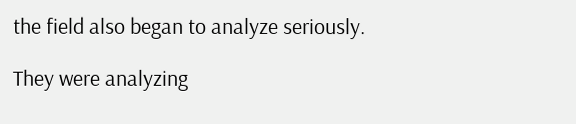the field also began to analyze seriously.

They were analyzing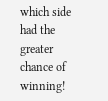which side had the greater chance of winning!